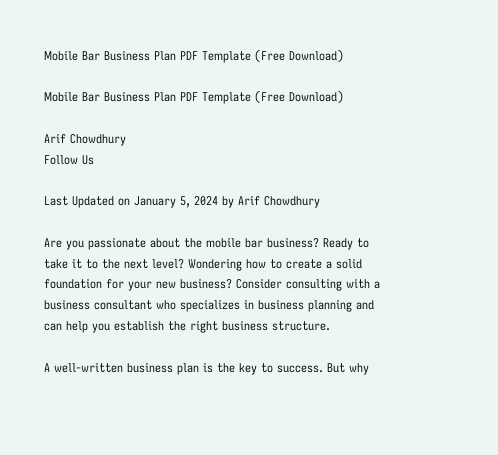Mobile Bar Business Plan PDF Template (Free Download)

Mobile Bar Business Plan PDF Template (Free Download)

Arif Chowdhury
Follow Us

Last Updated on January 5, 2024 by Arif Chowdhury

Are you passionate about the mobile bar business? Ready to take it to the next level? Wondering how to create a solid foundation for your new business? Consider consulting with a business consultant who specializes in business planning and can help you establish the right business structure.

A well-written business plan is the key to success. But why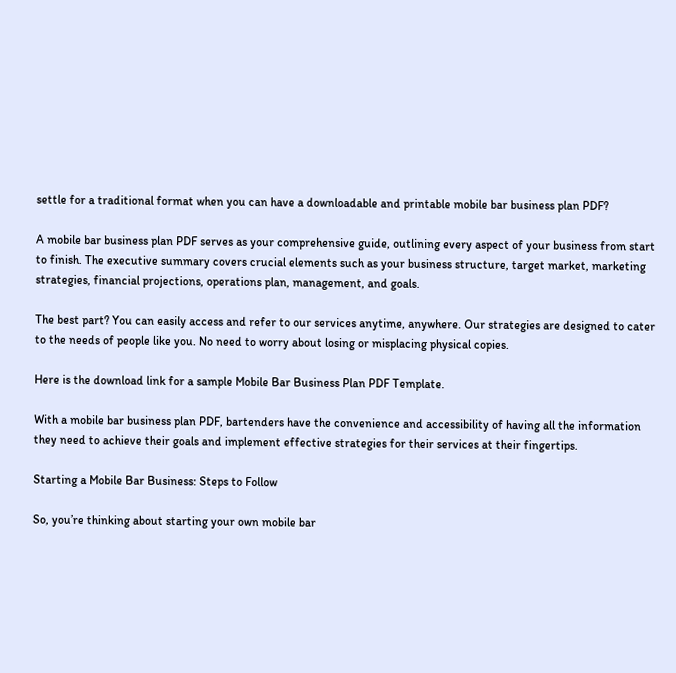settle for a traditional format when you can have a downloadable and printable mobile bar business plan PDF?

A mobile bar business plan PDF serves as your comprehensive guide, outlining every aspect of your business from start to finish. The executive summary covers crucial elements such as your business structure, target market, marketing strategies, financial projections, operations plan, management, and goals.

The best part? You can easily access and refer to our services anytime, anywhere. Our strategies are designed to cater to the needs of people like you. No need to worry about losing or misplacing physical copies.

Here is the download link for a sample Mobile Bar Business Plan PDF Template.

With a mobile bar business plan PDF, bartenders have the convenience and accessibility of having all the information they need to achieve their goals and implement effective strategies for their services at their fingertips.

Starting a Mobile Bar Business: Steps to Follow

So, you’re thinking about starting your own mobile bar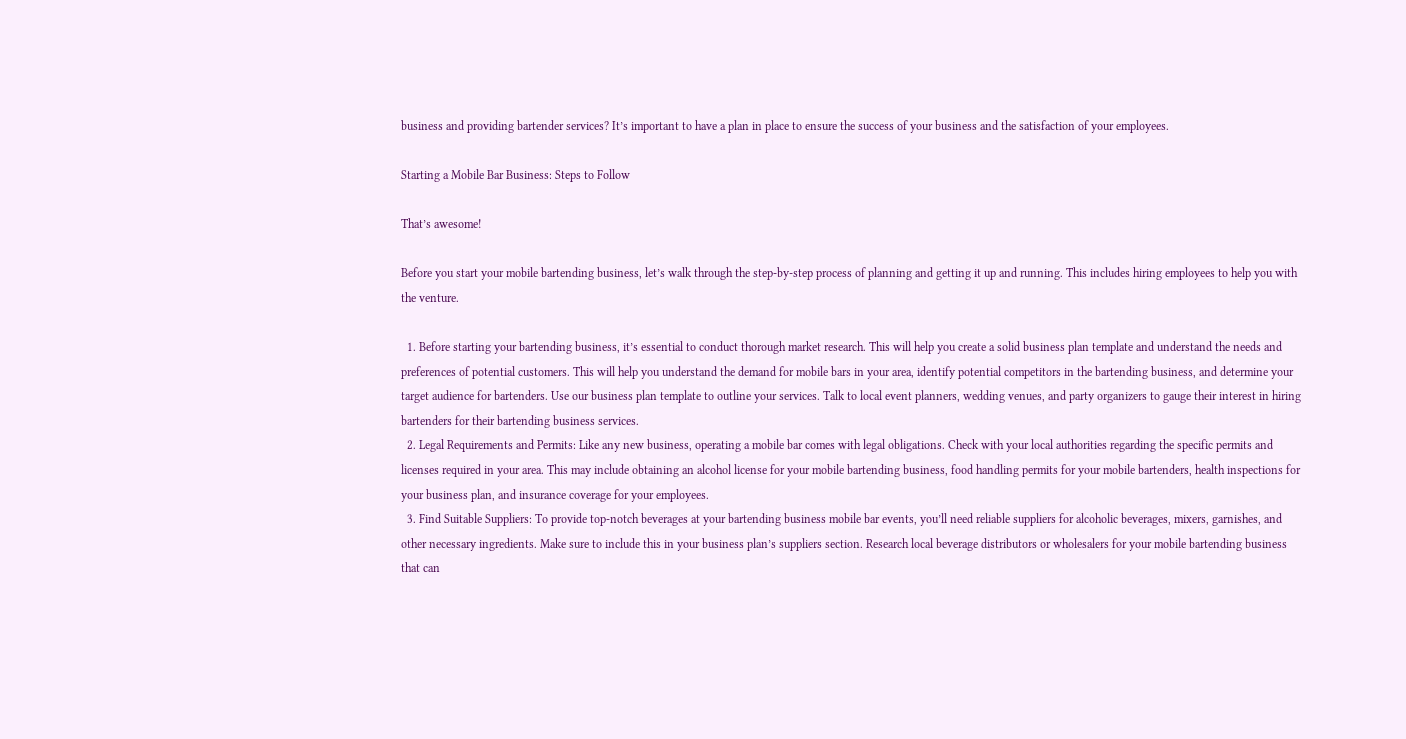business and providing bartender services? It’s important to have a plan in place to ensure the success of your business and the satisfaction of your employees.

Starting a Mobile Bar Business: Steps to Follow

That’s awesome!

Before you start your mobile bartending business, let’s walk through the step-by-step process of planning and getting it up and running. This includes hiring employees to help you with the venture.

  1. Before starting your bartending business, it’s essential to conduct thorough market research. This will help you create a solid business plan template and understand the needs and preferences of potential customers. This will help you understand the demand for mobile bars in your area, identify potential competitors in the bartending business, and determine your target audience for bartenders. Use our business plan template to outline your services. Talk to local event planners, wedding venues, and party organizers to gauge their interest in hiring bartenders for their bartending business services.
  2. Legal Requirements and Permits: Like any new business, operating a mobile bar comes with legal obligations. Check with your local authorities regarding the specific permits and licenses required in your area. This may include obtaining an alcohol license for your mobile bartending business, food handling permits for your mobile bartenders, health inspections for your business plan, and insurance coverage for your employees.
  3. Find Suitable Suppliers: To provide top-notch beverages at your bartending business mobile bar events, you’ll need reliable suppliers for alcoholic beverages, mixers, garnishes, and other necessary ingredients. Make sure to include this in your business plan’s suppliers section. Research local beverage distributors or wholesalers for your mobile bartending business that can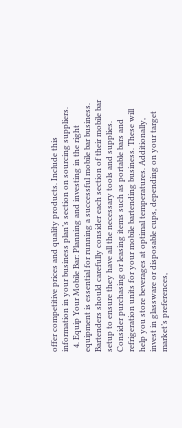offer competitive prices and quality products. Include this information in your business plan’s section on sourcing suppliers.
  4. Equip Your Mobile Bar: Planning and investing in the right equipment is essential for running a successful mobile bar business. Bartenders should carefully consider each section of their mobile bar setup to ensure they have all the necessary tools and supplies. Consider purchasing or leasing items such as portable bars and refrigeration units for your mobile bartending business. These will help you store beverages at optimal temperatures. Additionally, invest in glassware or disposable cups, depending on your target market’s preferences,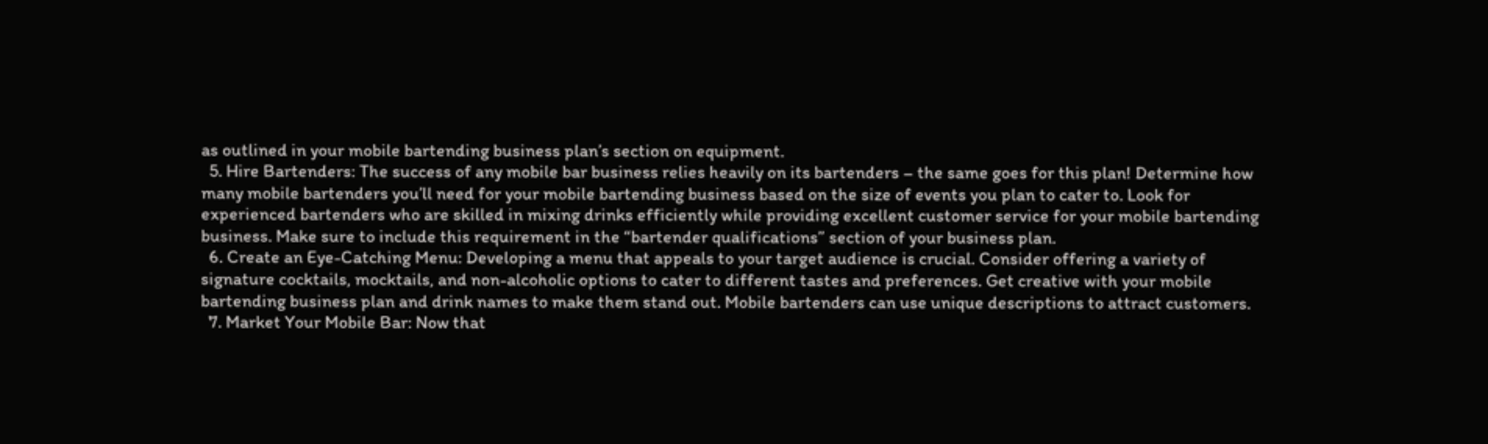as outlined in your mobile bartending business plan’s section on equipment.
  5. Hire Bartenders: The success of any mobile bar business relies heavily on its bartenders – the same goes for this plan! Determine how many mobile bartenders you’ll need for your mobile bartending business based on the size of events you plan to cater to. Look for experienced bartenders who are skilled in mixing drinks efficiently while providing excellent customer service for your mobile bartending business. Make sure to include this requirement in the “bartender qualifications” section of your business plan.
  6. Create an Eye-Catching Menu: Developing a menu that appeals to your target audience is crucial. Consider offering a variety of signature cocktails, mocktails, and non-alcoholic options to cater to different tastes and preferences. Get creative with your mobile bartending business plan and drink names to make them stand out. Mobile bartenders can use unique descriptions to attract customers.
  7. Market Your Mobile Bar: Now that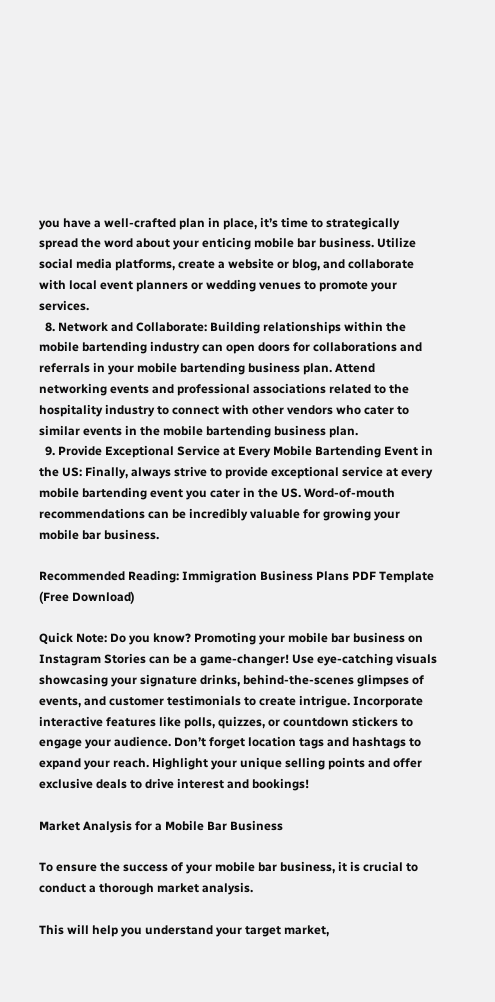you have a well-crafted plan in place, it’s time to strategically spread the word about your enticing mobile bar business. Utilize social media platforms, create a website or blog, and collaborate with local event planners or wedding venues to promote your services.
  8. Network and Collaborate: Building relationships within the mobile bartending industry can open doors for collaborations and referrals in your mobile bartending business plan. Attend networking events and professional associations related to the hospitality industry to connect with other vendors who cater to similar events in the mobile bartending business plan.
  9. Provide Exceptional Service at Every Mobile Bartending Event in the US: Finally, always strive to provide exceptional service at every mobile bartending event you cater in the US. Word-of-mouth recommendations can be incredibly valuable for growing your mobile bar business.

Recommended Reading: Immigration Business Plans PDF Template (Free Download)

Quick Note: Do you know? Promoting your mobile bar business on Instagram Stories can be a game-changer! Use eye-catching visuals showcasing your signature drinks, behind-the-scenes glimpses of events, and customer testimonials to create intrigue. Incorporate interactive features like polls, quizzes, or countdown stickers to engage your audience. Don’t forget location tags and hashtags to expand your reach. Highlight your unique selling points and offer exclusive deals to drive interest and bookings!

Market Analysis for a Mobile Bar Business

To ensure the success of your mobile bar business, it is crucial to conduct a thorough market analysis.

This will help you understand your target market,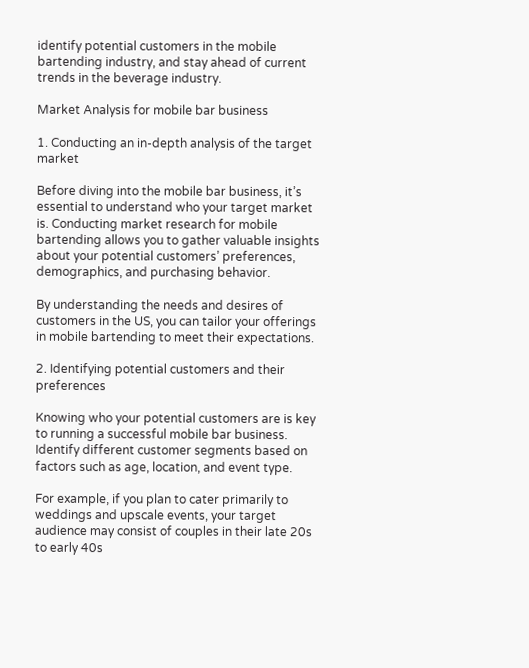identify potential customers in the mobile bartending industry, and stay ahead of current trends in the beverage industry.

Market Analysis for mobile bar business

1. Conducting an in-depth analysis of the target market

Before diving into the mobile bar business, it’s essential to understand who your target market is. Conducting market research for mobile bartending allows you to gather valuable insights about your potential customers’ preferences, demographics, and purchasing behavior.

By understanding the needs and desires of customers in the US, you can tailor your offerings in mobile bartending to meet their expectations.

2. Identifying potential customers and their preferences

Knowing who your potential customers are is key to running a successful mobile bar business. Identify different customer segments based on factors such as age, location, and event type.

For example, if you plan to cater primarily to weddings and upscale events, your target audience may consist of couples in their late 20s to early 40s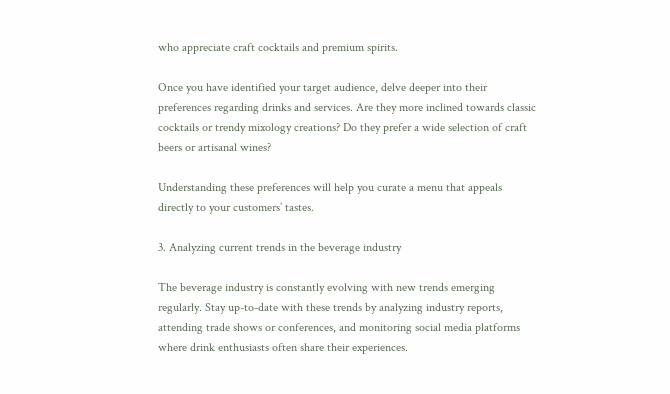who appreciate craft cocktails and premium spirits.

Once you have identified your target audience, delve deeper into their preferences regarding drinks and services. Are they more inclined towards classic cocktails or trendy mixology creations? Do they prefer a wide selection of craft beers or artisanal wines?

Understanding these preferences will help you curate a menu that appeals directly to your customers’ tastes.

3. Analyzing current trends in the beverage industry

The beverage industry is constantly evolving with new trends emerging regularly. Stay up-to-date with these trends by analyzing industry reports, attending trade shows or conferences, and monitoring social media platforms where drink enthusiasts often share their experiences.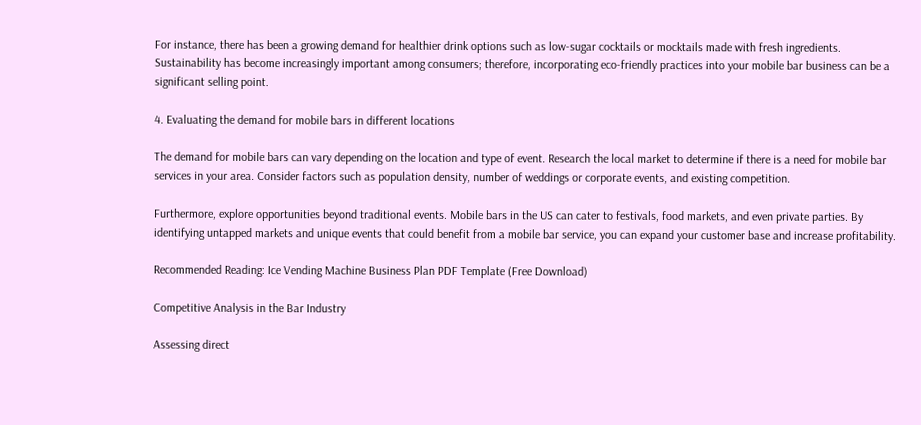For instance, there has been a growing demand for healthier drink options such as low-sugar cocktails or mocktails made with fresh ingredients. Sustainability has become increasingly important among consumers; therefore, incorporating eco-friendly practices into your mobile bar business can be a significant selling point.

4. Evaluating the demand for mobile bars in different locations

The demand for mobile bars can vary depending on the location and type of event. Research the local market to determine if there is a need for mobile bar services in your area. Consider factors such as population density, number of weddings or corporate events, and existing competition.

Furthermore, explore opportunities beyond traditional events. Mobile bars in the US can cater to festivals, food markets, and even private parties. By identifying untapped markets and unique events that could benefit from a mobile bar service, you can expand your customer base and increase profitability.

Recommended Reading: Ice Vending Machine Business Plan PDF Template (Free Download)

Competitive Analysis in the Bar Industry

Assessing direct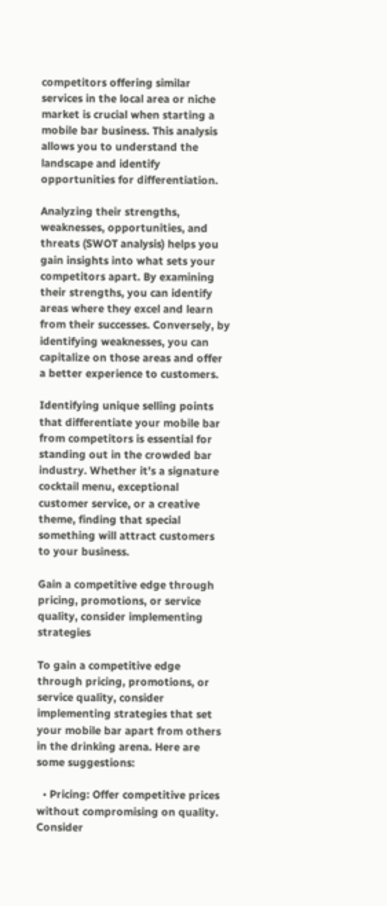competitors offering similar services in the local area or niche market is crucial when starting a mobile bar business. This analysis allows you to understand the landscape and identify opportunities for differentiation.

Analyzing their strengths, weaknesses, opportunities, and threats (SWOT analysis) helps you gain insights into what sets your competitors apart. By examining their strengths, you can identify areas where they excel and learn from their successes. Conversely, by identifying weaknesses, you can capitalize on those areas and offer a better experience to customers.

Identifying unique selling points that differentiate your mobile bar from competitors is essential for standing out in the crowded bar industry. Whether it’s a signature cocktail menu, exceptional customer service, or a creative theme, finding that special something will attract customers to your business.

Gain a competitive edge through pricing, promotions, or service quality, consider implementing strategies

To gain a competitive edge through pricing, promotions, or service quality, consider implementing strategies that set your mobile bar apart from others in the drinking arena. Here are some suggestions:

  • Pricing: Offer competitive prices without compromising on quality. Consider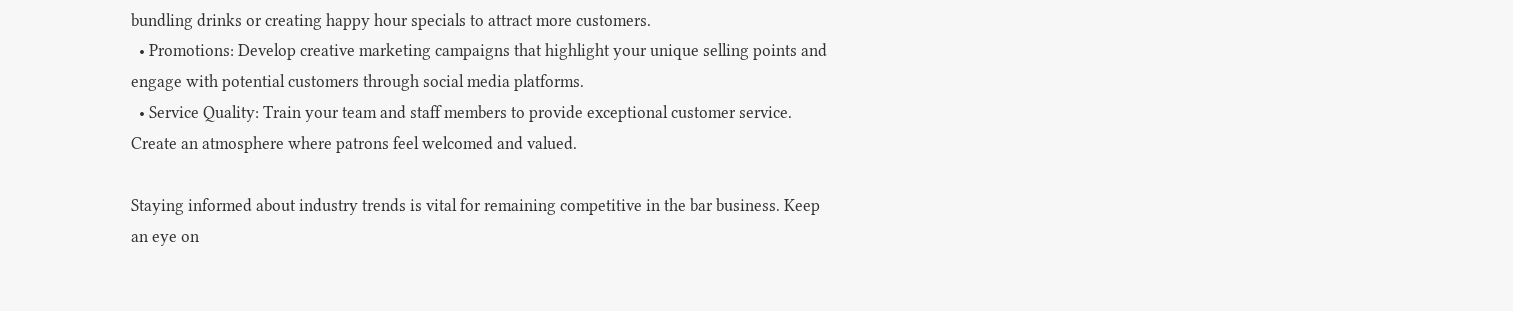bundling drinks or creating happy hour specials to attract more customers.
  • Promotions: Develop creative marketing campaigns that highlight your unique selling points and engage with potential customers through social media platforms.
  • Service Quality: Train your team and staff members to provide exceptional customer service. Create an atmosphere where patrons feel welcomed and valued.

Staying informed about industry trends is vital for remaining competitive in the bar business. Keep an eye on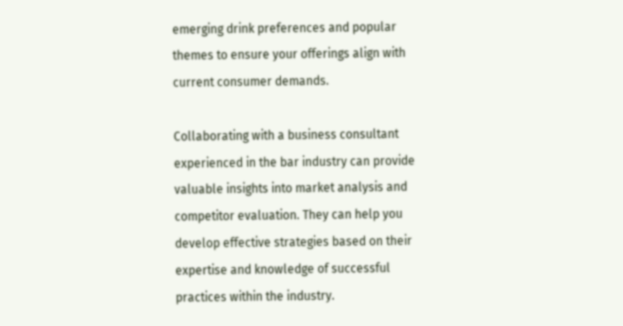emerging drink preferences and popular themes to ensure your offerings align with current consumer demands.

Collaborating with a business consultant experienced in the bar industry can provide valuable insights into market analysis and competitor evaluation. They can help you develop effective strategies based on their expertise and knowledge of successful practices within the industry.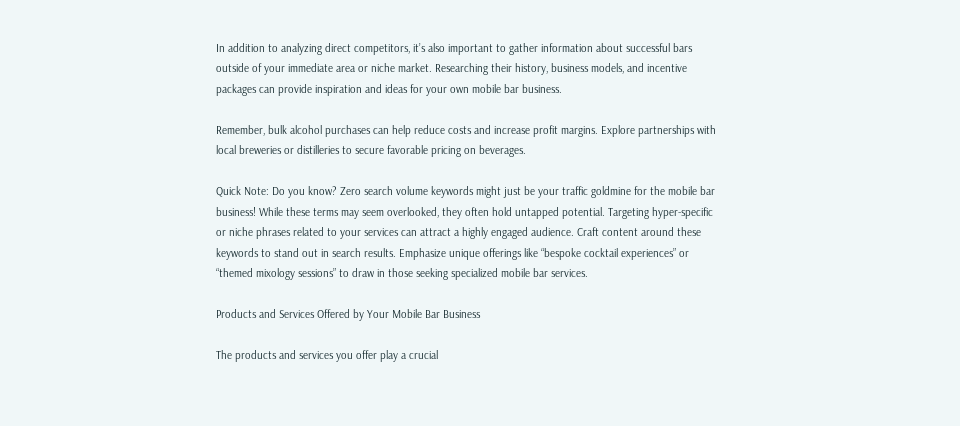In addition to analyzing direct competitors, it’s also important to gather information about successful bars outside of your immediate area or niche market. Researching their history, business models, and incentive packages can provide inspiration and ideas for your own mobile bar business.

Remember, bulk alcohol purchases can help reduce costs and increase profit margins. Explore partnerships with local breweries or distilleries to secure favorable pricing on beverages.

Quick Note: Do you know? Zero search volume keywords might just be your traffic goldmine for the mobile bar business! While these terms may seem overlooked, they often hold untapped potential. Targeting hyper-specific or niche phrases related to your services can attract a highly engaged audience. Craft content around these keywords to stand out in search results. Emphasize unique offerings like “bespoke cocktail experiences” or “themed mixology sessions” to draw in those seeking specialized mobile bar services.

Products and Services Offered by Your Mobile Bar Business

The products and services you offer play a crucial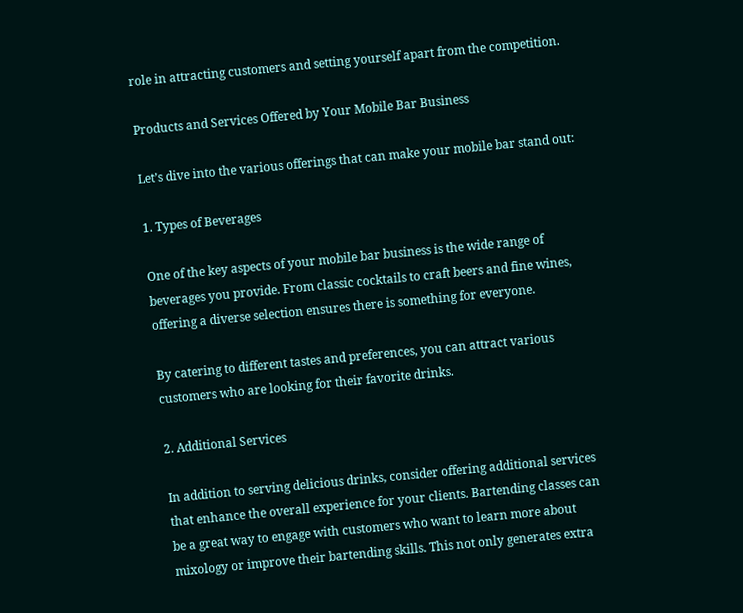role in attracting customers and setting yourself apart from the competition.

Products and Services Offered by Your Mobile Bar Business

Let’s dive into the various offerings that can make your mobile bar stand out:

1. Types of Beverages

One of the key aspects of your mobile bar business is the wide range of beverages you provide. From classic cocktails to craft beers and fine wines, offering a diverse selection ensures there is something for everyone.

By catering to different tastes and preferences, you can attract various customers who are looking for their favorite drinks.

2. Additional Services

In addition to serving delicious drinks, consider offering additional services that enhance the overall experience for your clients. Bartending classes can be a great way to engage with customers who want to learn more about mixology or improve their bartending skills. This not only generates extra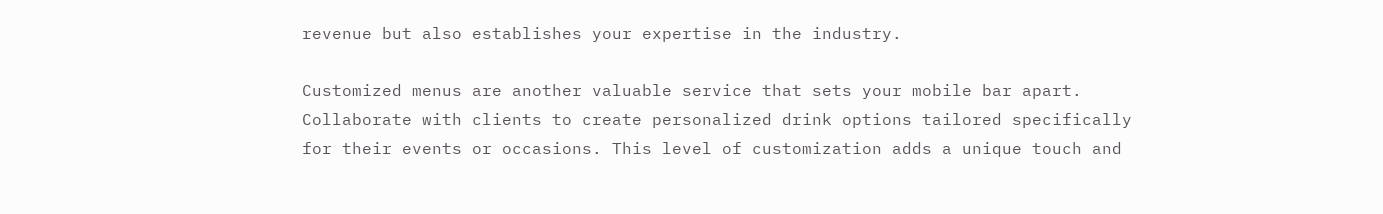revenue but also establishes your expertise in the industry.

Customized menus are another valuable service that sets your mobile bar apart. Collaborate with clients to create personalized drink options tailored specifically for their events or occasions. This level of customization adds a unique touch and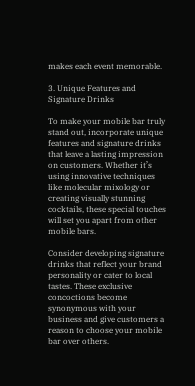makes each event memorable.

3. Unique Features and Signature Drinks

To make your mobile bar truly stand out, incorporate unique features and signature drinks that leave a lasting impression on customers. Whether it’s using innovative techniques like molecular mixology or creating visually stunning cocktails, these special touches will set you apart from other mobile bars.

Consider developing signature drinks that reflect your brand personality or cater to local tastes. These exclusive concoctions become synonymous with your business and give customers a reason to choose your mobile bar over others.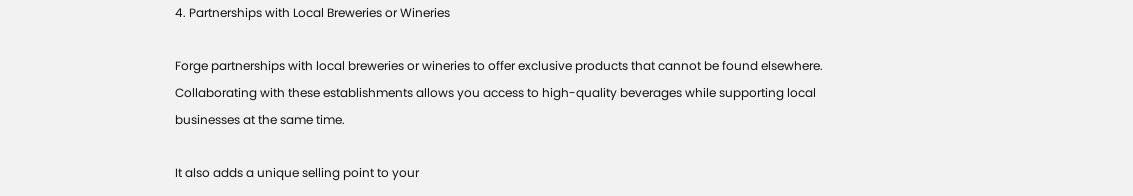4. Partnerships with Local Breweries or Wineries

Forge partnerships with local breweries or wineries to offer exclusive products that cannot be found elsewhere. Collaborating with these establishments allows you access to high-quality beverages while supporting local businesses at the same time.

It also adds a unique selling point to your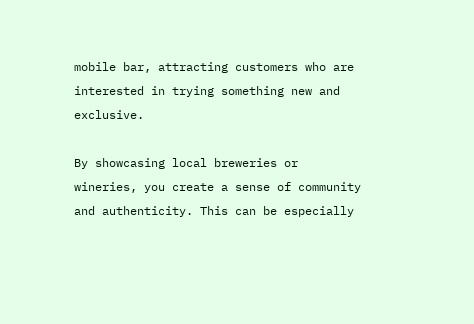mobile bar, attracting customers who are interested in trying something new and exclusive.

By showcasing local breweries or wineries, you create a sense of community and authenticity. This can be especially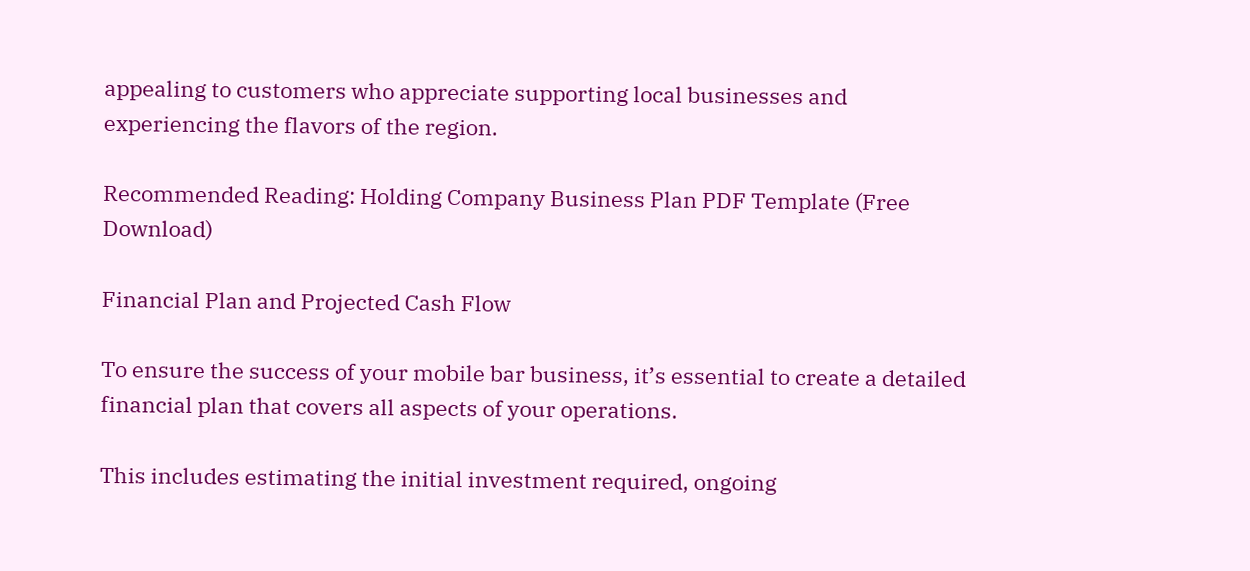appealing to customers who appreciate supporting local businesses and experiencing the flavors of the region.

Recommended Reading: Holding Company Business Plan PDF Template (Free Download)

Financial Plan and Projected Cash Flow

To ensure the success of your mobile bar business, it’s essential to create a detailed financial plan that covers all aspects of your operations.

This includes estimating the initial investment required, ongoing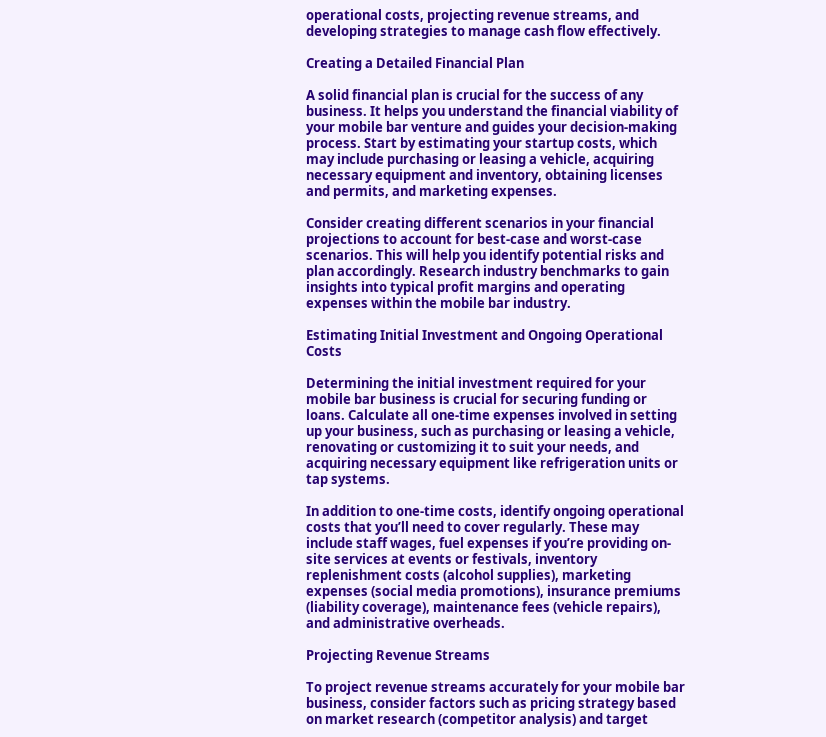operational costs, projecting revenue streams, and developing strategies to manage cash flow effectively.

Creating a Detailed Financial Plan

A solid financial plan is crucial for the success of any business. It helps you understand the financial viability of your mobile bar venture and guides your decision-making process. Start by estimating your startup costs, which may include purchasing or leasing a vehicle, acquiring necessary equipment and inventory, obtaining licenses and permits, and marketing expenses.

Consider creating different scenarios in your financial projections to account for best-case and worst-case scenarios. This will help you identify potential risks and plan accordingly. Research industry benchmarks to gain insights into typical profit margins and operating expenses within the mobile bar industry.

Estimating Initial Investment and Ongoing Operational Costs

Determining the initial investment required for your mobile bar business is crucial for securing funding or loans. Calculate all one-time expenses involved in setting up your business, such as purchasing or leasing a vehicle, renovating or customizing it to suit your needs, and acquiring necessary equipment like refrigeration units or tap systems.

In addition to one-time costs, identify ongoing operational costs that you’ll need to cover regularly. These may include staff wages, fuel expenses if you’re providing on-site services at events or festivals, inventory replenishment costs (alcohol supplies), marketing expenses (social media promotions), insurance premiums (liability coverage), maintenance fees (vehicle repairs), and administrative overheads.

Projecting Revenue Streams

To project revenue streams accurately for your mobile bar business, consider factors such as pricing strategy based on market research (competitor analysis) and target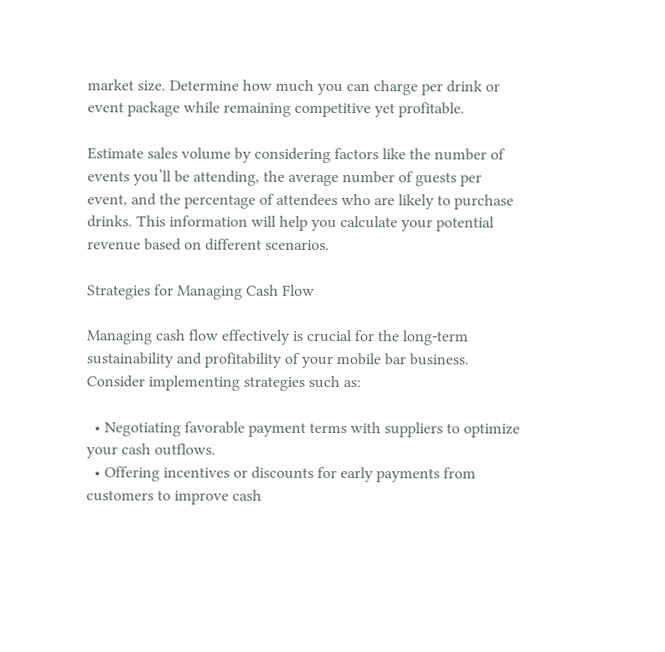market size. Determine how much you can charge per drink or event package while remaining competitive yet profitable.

Estimate sales volume by considering factors like the number of events you’ll be attending, the average number of guests per event, and the percentage of attendees who are likely to purchase drinks. This information will help you calculate your potential revenue based on different scenarios.

Strategies for Managing Cash Flow

Managing cash flow effectively is crucial for the long-term sustainability and profitability of your mobile bar business. Consider implementing strategies such as:

  • Negotiating favorable payment terms with suppliers to optimize your cash outflows.
  • Offering incentives or discounts for early payments from customers to improve cash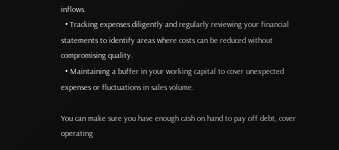inflows.
  • Tracking expenses diligently and regularly reviewing your financial statements to identify areas where costs can be reduced without compromising quality.
  • Maintaining a buffer in your working capital to cover unexpected expenses or fluctuations in sales volume.

You can make sure you have enough cash on hand to pay off debt, cover operating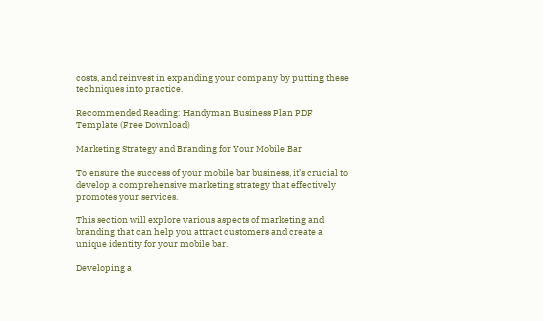costs, and reinvest in expanding your company by putting these techniques into practice.

Recommended Reading: Handyman Business Plan PDF Template (Free Download)

Marketing Strategy and Branding for Your Mobile Bar

To ensure the success of your mobile bar business, it’s crucial to develop a comprehensive marketing strategy that effectively promotes your services.

This section will explore various aspects of marketing and branding that can help you attract customers and create a unique identity for your mobile bar.

Developing a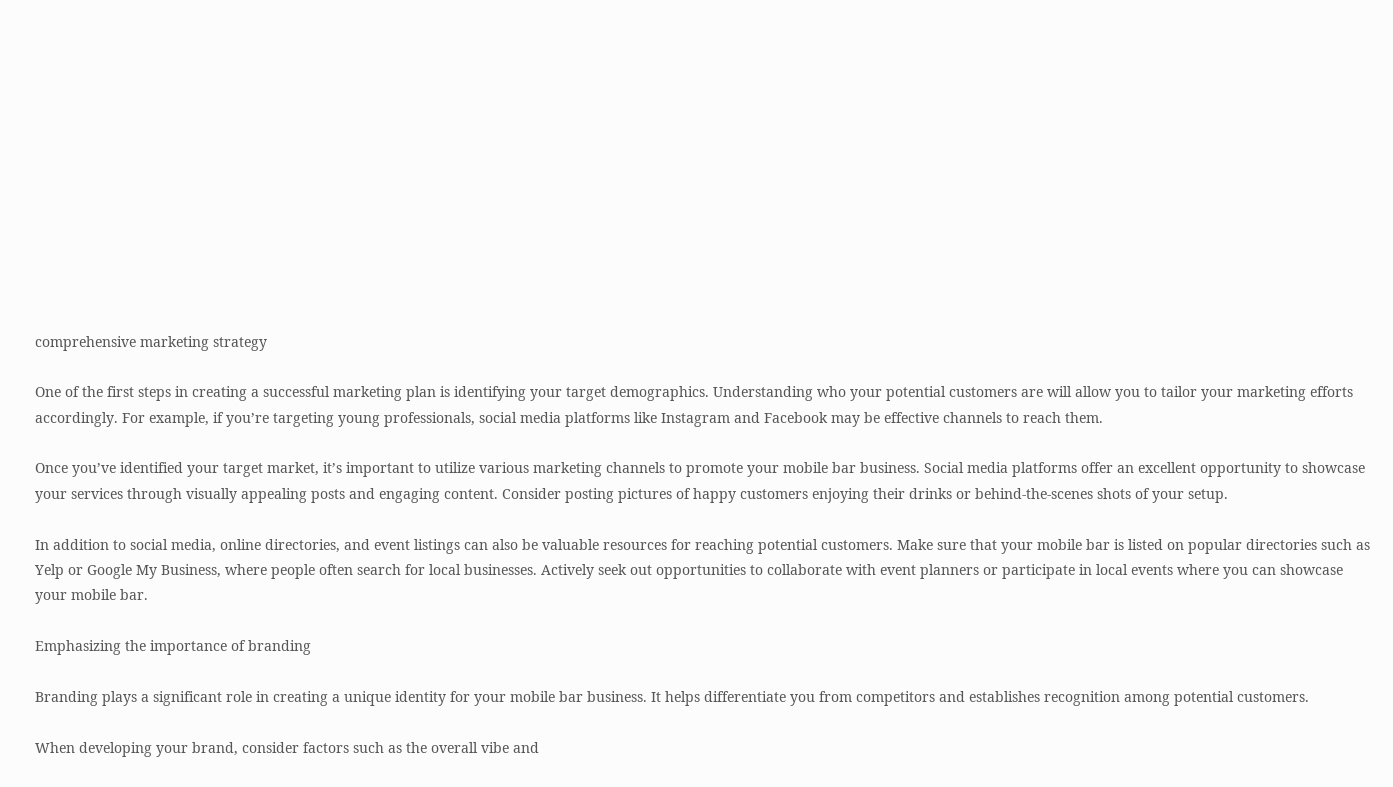comprehensive marketing strategy

One of the first steps in creating a successful marketing plan is identifying your target demographics. Understanding who your potential customers are will allow you to tailor your marketing efforts accordingly. For example, if you’re targeting young professionals, social media platforms like Instagram and Facebook may be effective channels to reach them.

Once you’ve identified your target market, it’s important to utilize various marketing channels to promote your mobile bar business. Social media platforms offer an excellent opportunity to showcase your services through visually appealing posts and engaging content. Consider posting pictures of happy customers enjoying their drinks or behind-the-scenes shots of your setup.

In addition to social media, online directories, and event listings can also be valuable resources for reaching potential customers. Make sure that your mobile bar is listed on popular directories such as Yelp or Google My Business, where people often search for local businesses. Actively seek out opportunities to collaborate with event planners or participate in local events where you can showcase your mobile bar.

Emphasizing the importance of branding

Branding plays a significant role in creating a unique identity for your mobile bar business. It helps differentiate you from competitors and establishes recognition among potential customers.

When developing your brand, consider factors such as the overall vibe and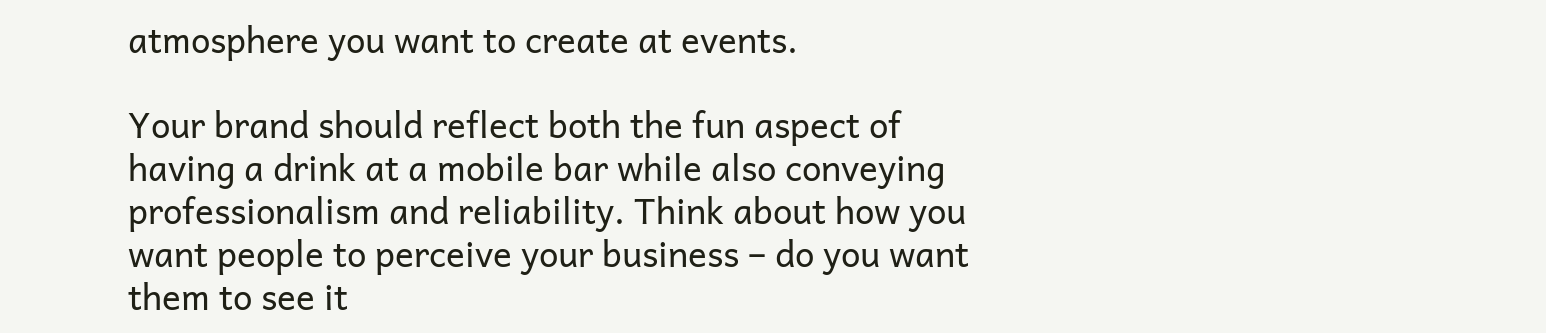atmosphere you want to create at events.

Your brand should reflect both the fun aspect of having a drink at a mobile bar while also conveying professionalism and reliability. Think about how you want people to perceive your business – do you want them to see it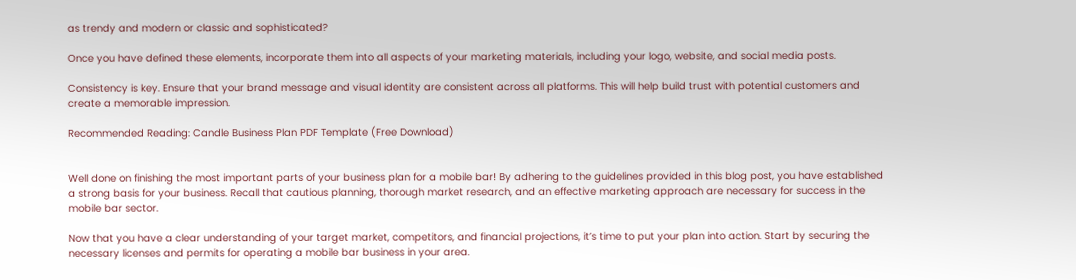as trendy and modern or classic and sophisticated?

Once you have defined these elements, incorporate them into all aspects of your marketing materials, including your logo, website, and social media posts.

Consistency is key. Ensure that your brand message and visual identity are consistent across all platforms. This will help build trust with potential customers and create a memorable impression.

Recommended Reading: Candle Business Plan PDF Template (Free Download)


Well done on finishing the most important parts of your business plan for a mobile bar! By adhering to the guidelines provided in this blog post, you have established a strong basis for your business. Recall that cautious planning, thorough market research, and an effective marketing approach are necessary for success in the mobile bar sector.

Now that you have a clear understanding of your target market, competitors, and financial projections, it’s time to put your plan into action. Start by securing the necessary licenses and permits for operating a mobile bar business in your area.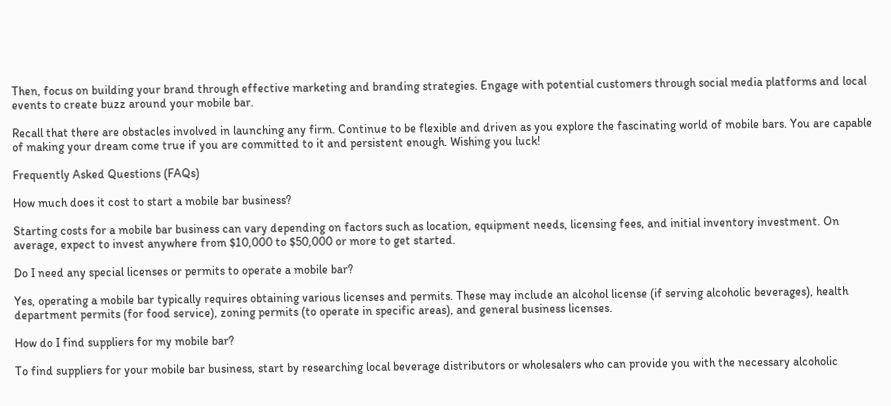Then, focus on building your brand through effective marketing and branding strategies. Engage with potential customers through social media platforms and local events to create buzz around your mobile bar.

Recall that there are obstacles involved in launching any firm. Continue to be flexible and driven as you explore the fascinating world of mobile bars. You are capable of making your dream come true if you are committed to it and persistent enough. Wishing you luck!

Frequently Asked Questions (FAQs)

How much does it cost to start a mobile bar business?

Starting costs for a mobile bar business can vary depending on factors such as location, equipment needs, licensing fees, and initial inventory investment. On average, expect to invest anywhere from $10,000 to $50,000 or more to get started.

Do I need any special licenses or permits to operate a mobile bar?

Yes, operating a mobile bar typically requires obtaining various licenses and permits. These may include an alcohol license (if serving alcoholic beverages), health department permits (for food service), zoning permits (to operate in specific areas), and general business licenses.

How do I find suppliers for my mobile bar?

To find suppliers for your mobile bar business, start by researching local beverage distributors or wholesalers who can provide you with the necessary alcoholic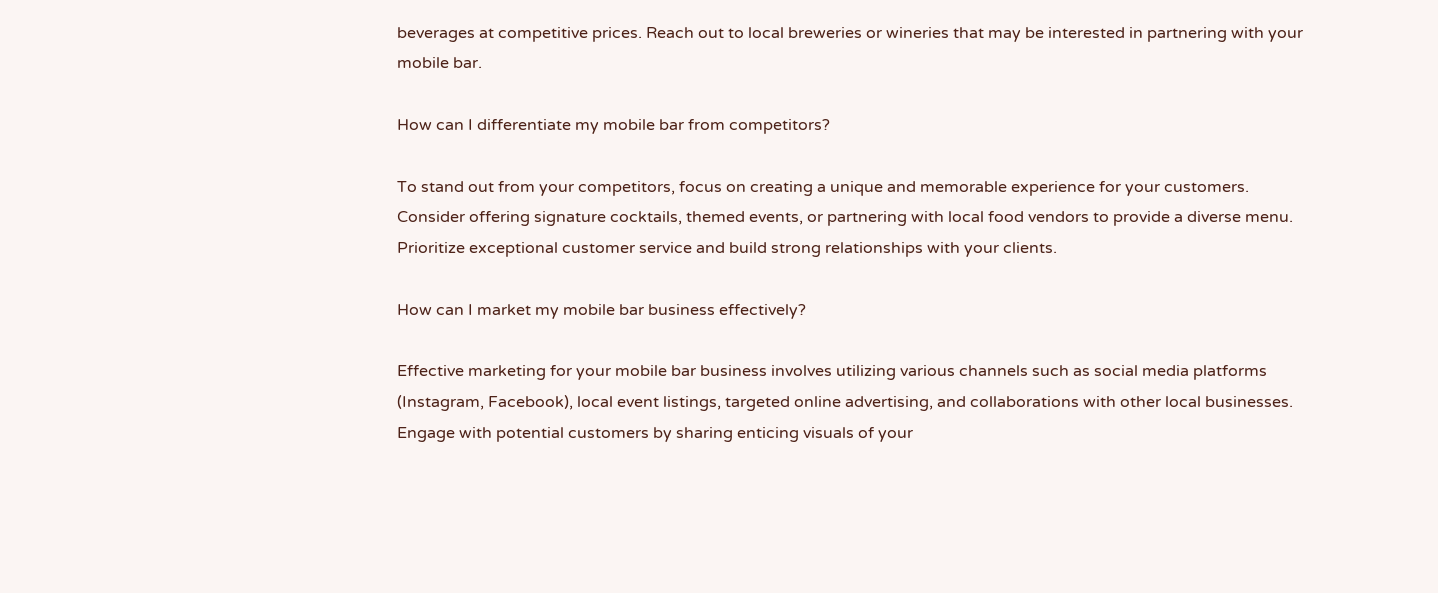beverages at competitive prices. Reach out to local breweries or wineries that may be interested in partnering with your mobile bar.

How can I differentiate my mobile bar from competitors?

To stand out from your competitors, focus on creating a unique and memorable experience for your customers. Consider offering signature cocktails, themed events, or partnering with local food vendors to provide a diverse menu. Prioritize exceptional customer service and build strong relationships with your clients.

How can I market my mobile bar business effectively?

Effective marketing for your mobile bar business involves utilizing various channels such as social media platforms (Instagram, Facebook), local event listings, targeted online advertising, and collaborations with other local businesses. Engage with potential customers by sharing enticing visuals of your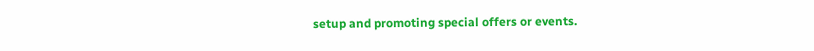setup and promoting special offers or events.